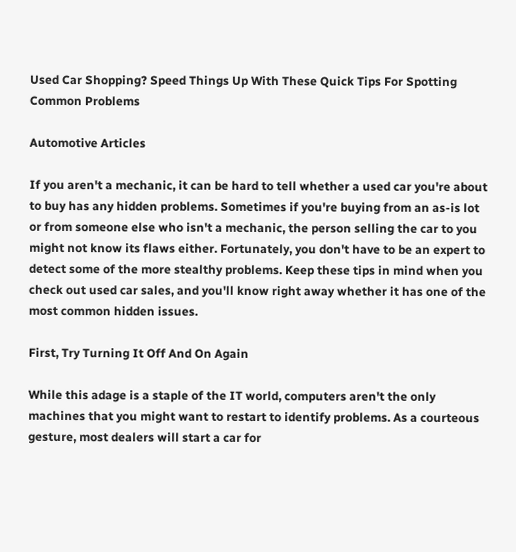Used Car Shopping? Speed Things Up With These Quick Tips For Spotting Common Problems

Automotive Articles

If you aren't a mechanic, it can be hard to tell whether a used car you're about to buy has any hidden problems. Sometimes if you're buying from an as-is lot or from someone else who isn't a mechanic, the person selling the car to you might not know its flaws either. Fortunately, you don't have to be an expert to detect some of the more stealthy problems. Keep these tips in mind when you check out used car sales, and you'll know right away whether it has one of the most common hidden issues.

First, Try Turning It Off And On Again

While this adage is a staple of the IT world, computers aren't the only machines that you might want to restart to identify problems. As a courteous gesture, most dealers will start a car for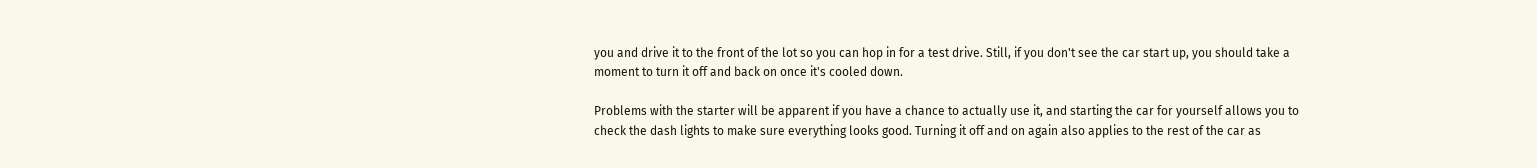you and drive it to the front of the lot so you can hop in for a test drive. Still, if you don't see the car start up, you should take a moment to turn it off and back on once it's cooled down.

Problems with the starter will be apparent if you have a chance to actually use it, and starting the car for yourself allows you to check the dash lights to make sure everything looks good. Turning it off and on again also applies to the rest of the car as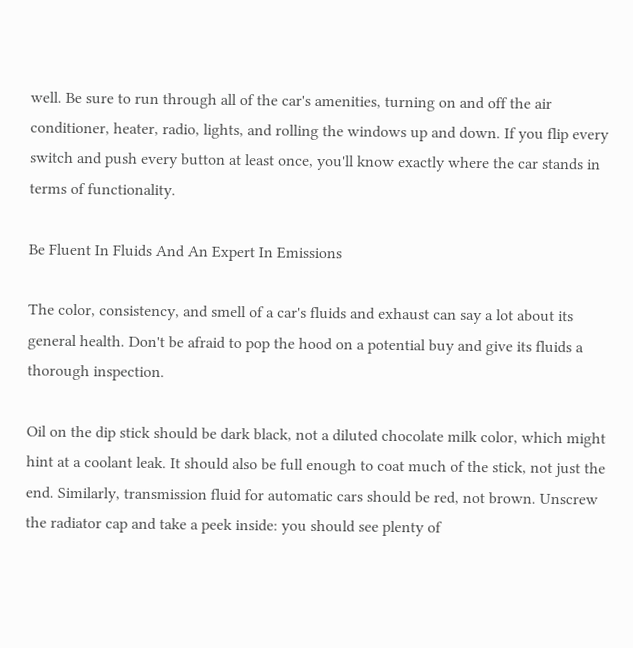well. Be sure to run through all of the car's amenities, turning on and off the air conditioner, heater, radio, lights, and rolling the windows up and down. If you flip every switch and push every button at least once, you'll know exactly where the car stands in terms of functionality.

Be Fluent In Fluids And An Expert In Emissions

The color, consistency, and smell of a car's fluids and exhaust can say a lot about its general health. Don't be afraid to pop the hood on a potential buy and give its fluids a thorough inspection.

Oil on the dip stick should be dark black, not a diluted chocolate milk color, which might hint at a coolant leak. It should also be full enough to coat much of the stick, not just the end. Similarly, transmission fluid for automatic cars should be red, not brown. Unscrew the radiator cap and take a peek inside: you should see plenty of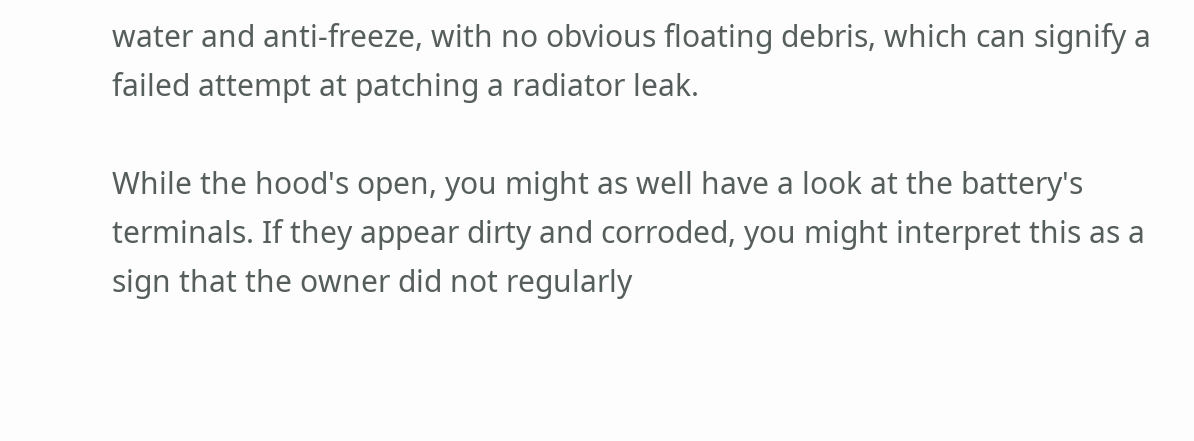water and anti-freeze, with no obvious floating debris, which can signify a failed attempt at patching a radiator leak.

While the hood's open, you might as well have a look at the battery's terminals. If they appear dirty and corroded, you might interpret this as a sign that the owner did not regularly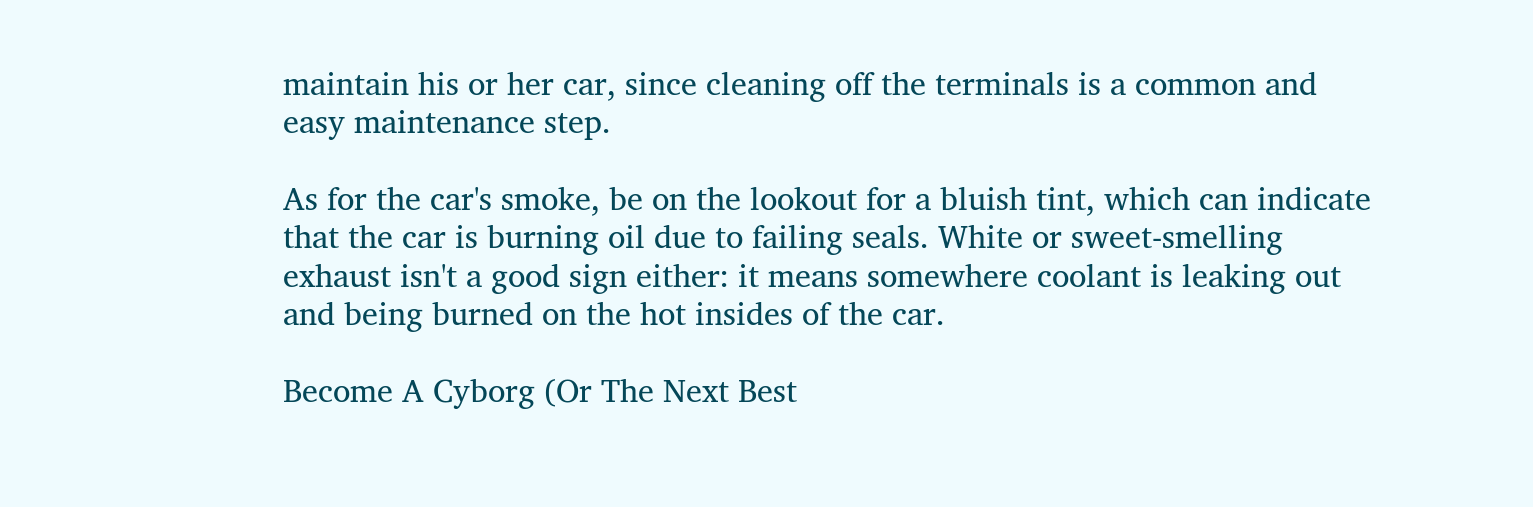maintain his or her car, since cleaning off the terminals is a common and easy maintenance step.

As for the car's smoke, be on the lookout for a bluish tint, which can indicate that the car is burning oil due to failing seals. White or sweet-smelling exhaust isn't a good sign either: it means somewhere coolant is leaking out and being burned on the hot insides of the car.

Become A Cyborg (Or The Next Best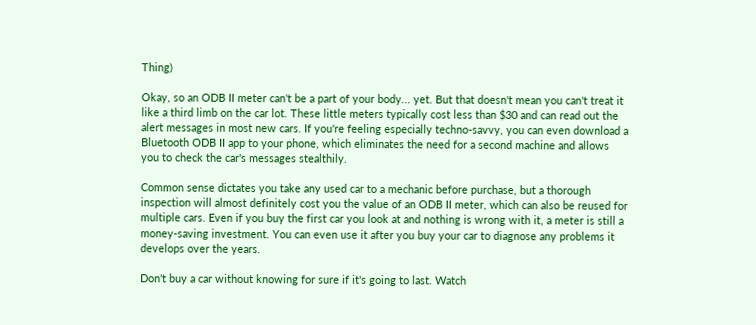Thing)

Okay, so an ODB II meter can't be a part of your body... yet. But that doesn't mean you can't treat it like a third limb on the car lot. These little meters typically cost less than $30 and can read out the alert messages in most new cars. If you're feeling especially techno-savvy, you can even download a Bluetooth ODB II app to your phone, which eliminates the need for a second machine and allows you to check the car's messages stealthily.

Common sense dictates you take any used car to a mechanic before purchase, but a thorough inspection will almost definitely cost you the value of an ODB II meter, which can also be reused for multiple cars. Even if you buy the first car you look at and nothing is wrong with it, a meter is still a money-saving investment. You can even use it after you buy your car to diagnose any problems it develops over the years.

Don't buy a car without knowing for sure if it's going to last. Watch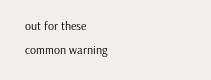out for these common warning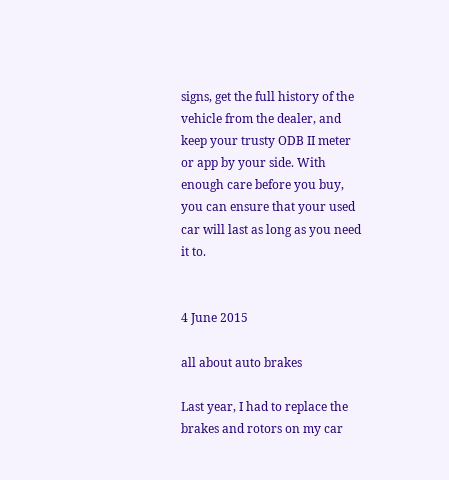signs, get the full history of the vehicle from the dealer, and keep your trusty ODB II meter or app by your side. With enough care before you buy, you can ensure that your used car will last as long as you need it to.


4 June 2015

all about auto brakes

Last year, I had to replace the brakes and rotors on my car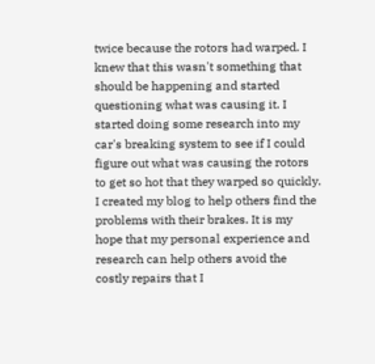twice because the rotors had warped. I knew that this wasn't something that should be happening and started questioning what was causing it. I started doing some research into my car's breaking system to see if I could figure out what was causing the rotors to get so hot that they warped so quickly. I created my blog to help others find the problems with their brakes. It is my hope that my personal experience and research can help others avoid the costly repairs that I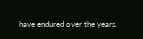have endured over the years.